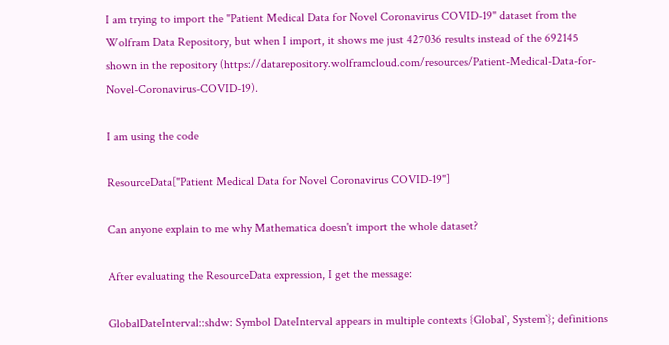I am trying to import the "Patient Medical Data for Novel Coronavirus COVID-19" dataset from the Wolfram Data Repository, but when I import, it shows me just 427036 results instead of the 692145 shown in the repository (https://datarepository.wolframcloud.com/resources/Patient-Medical-Data-for-Novel-Coronavirus-COVID-19).

I am using the code

ResourceData["Patient Medical Data for Novel Coronavirus COVID-19"]

Can anyone explain to me why Mathematica doesn't import the whole dataset?

After evaluating the ResourceData expression, I get the message:

GlobalDateInterval::shdw: Symbol DateInterval appears in multiple contexts {Global`, System`}; definitions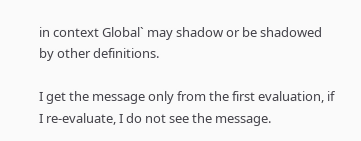in context Global` may shadow or be shadowed by other definitions.

I get the message only from the first evaluation, if I re-evaluate, I do not see the message.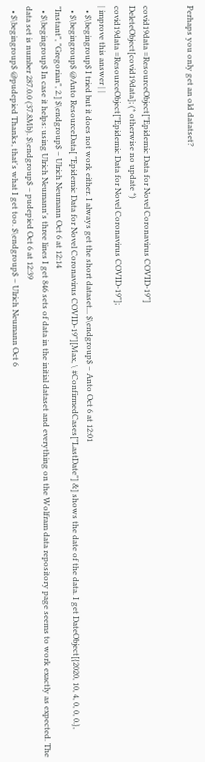Perhaps you only get an old datatset?


covid19data =ResourceObject["Epidemic Data for Novel Coronavirus COVID-19"]
DeleteObject[covid19data]; (* otherwise no update *)
covid19data =ResourceObject["Epidemic Data for Novel Coronavirus COVID-19"];
| improve this answer | |
  • $\begingroup$ I tried but it does not work either. I always get the short dataset... $\endgroup$ – Anto Oct 6 at 12:01
  • $\begingroup$ @Anto ResourceData[ "Epidemic Data for Novel Coronavirus COVID-19"][Max, \ #ConfirmedCases["LastDate"] &] shows the date of the data. I get DateObject[{2020, 10, 4, 0, 0, 0.}, "Instant", "Gregorian", 2.] $\endgroup$ – Ulrich Neumann Oct 6 at 12:14
  • $\begingroup$ In case it helps: using Ulrich Neumann's three lines I get 846 sets of data in the initial dataset and everything on the Wolfram data repository page seems to work exactly as expected. The data set is number 287.0.0 (37.8Mb). $\endgroup$ – pudepied Oct 6 at 12:39
  • $\begingroup$ @pudepied Thanks, that's what I get too. $\endgroup$ – Ulrich Neumann Oct 6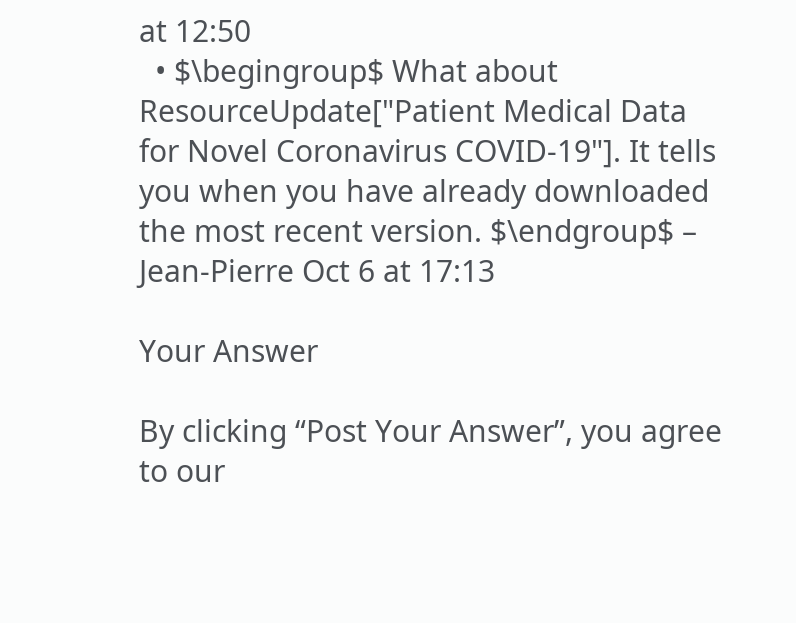at 12:50
  • $\begingroup$ What about ResourceUpdate["Patient Medical Data for Novel Coronavirus COVID-19"]. It tells you when you have already downloaded the most recent version. $\endgroup$ – Jean-Pierre Oct 6 at 17:13

Your Answer

By clicking “Post Your Answer”, you agree to our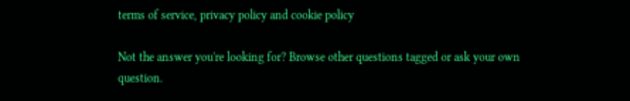terms of service, privacy policy and cookie policy

Not the answer you're looking for? Browse other questions tagged or ask your own question.